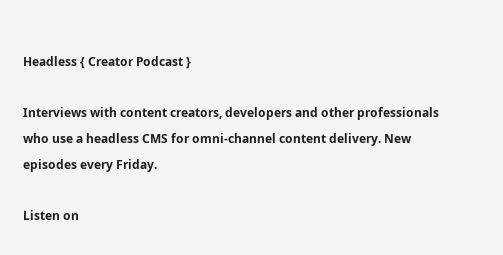Headless { Creator Podcast }

Interviews with content creators, developers and other professionals who use a headless CMS for omni-channel content delivery. New episodes every Friday.

Listen on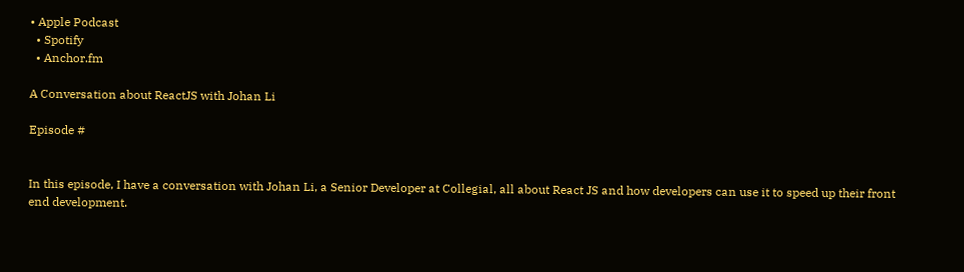• Apple Podcast
  • Spotify
  • Anchor.fm

A Conversation about ReactJS with Johan Li

Episode #


In this episode, I have a conversation with Johan Li, a Senior Developer at Collegial, all about React JS and how developers can use it to speed up their front end development.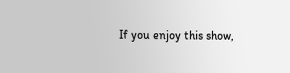If you enjoy this show,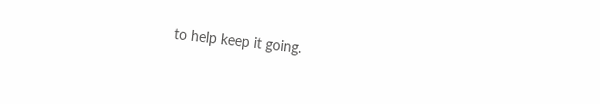to help keep it going.